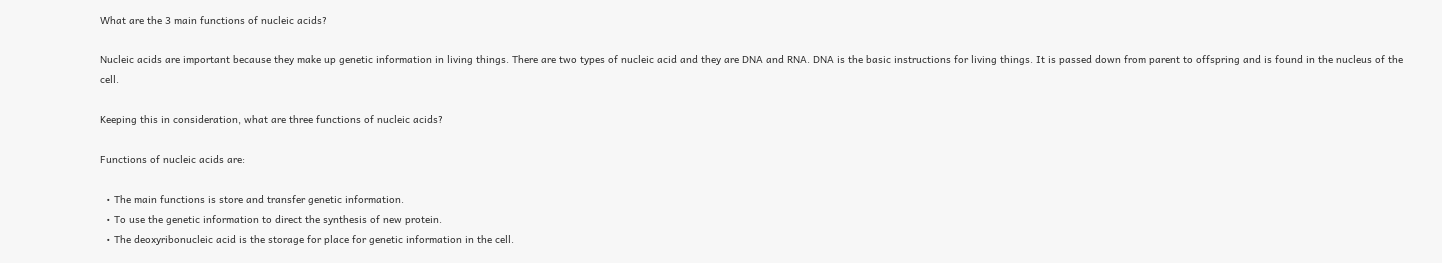What are the 3 main functions of nucleic acids?

Nucleic acids are important because they make up genetic information in living things. There are two types of nucleic acid and they are DNA and RNA. DNA is the basic instructions for living things. It is passed down from parent to offspring and is found in the nucleus of the cell.

Keeping this in consideration, what are three functions of nucleic acids?

Functions of nucleic acids are:

  • The main functions is store and transfer genetic information.
  • To use the genetic information to direct the synthesis of new protein.
  • The deoxyribonucleic acid is the storage for place for genetic information in the cell.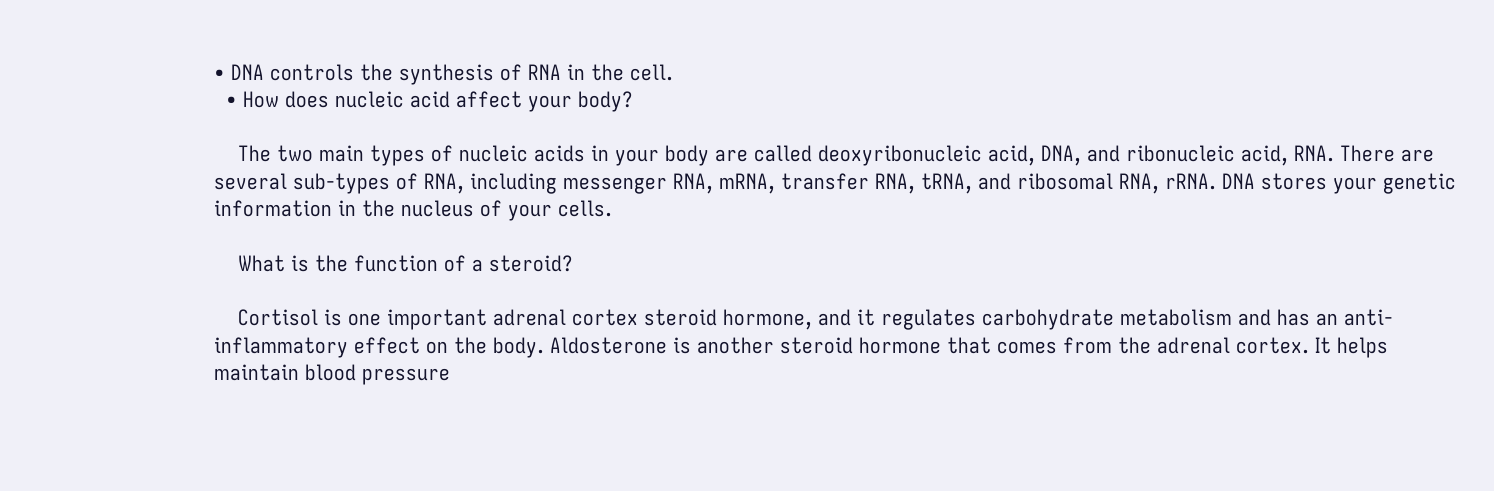• DNA controls the synthesis of RNA in the cell.
  • How does nucleic acid affect your body?

    The two main types of nucleic acids in your body are called deoxyribonucleic acid, DNA, and ribonucleic acid, RNA. There are several sub-types of RNA, including messenger RNA, mRNA, transfer RNA, tRNA, and ribosomal RNA, rRNA. DNA stores your genetic information in the nucleus of your cells.

    What is the function of a steroid?

    Cortisol is one important adrenal cortex steroid hormone, and it regulates carbohydrate metabolism and has an anti-inflammatory effect on the body. Aldosterone is another steroid hormone that comes from the adrenal cortex. It helps maintain blood pressure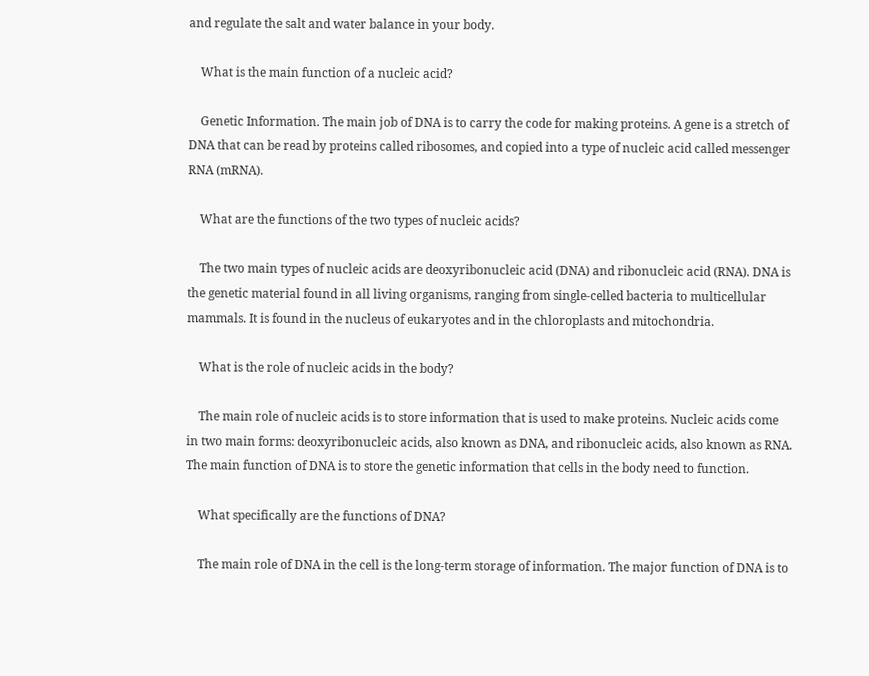and regulate the salt and water balance in your body.

    What is the main function of a nucleic acid?

    Genetic Information. The main job of DNA is to carry the code for making proteins. A gene is a stretch of DNA that can be read by proteins called ribosomes, and copied into a type of nucleic acid called messenger RNA (mRNA).

    What are the functions of the two types of nucleic acids?

    The two main types of nucleic acids are deoxyribonucleic acid (DNA) and ribonucleic acid (RNA). DNA is the genetic material found in all living organisms, ranging from single-celled bacteria to multicellular mammals. It is found in the nucleus of eukaryotes and in the chloroplasts and mitochondria.

    What is the role of nucleic acids in the body?

    The main role of nucleic acids is to store information that is used to make proteins. Nucleic acids come in two main forms: deoxyribonucleic acids, also known as DNA, and ribonucleic acids, also known as RNA. The main function of DNA is to store the genetic information that cells in the body need to function.

    What specifically are the functions of DNA?

    The main role of DNA in the cell is the long-term storage of information. The major function of DNA is to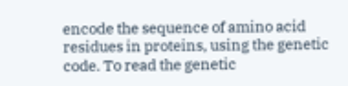encode the sequence of amino acid residues in proteins, using the genetic code. To read the genetic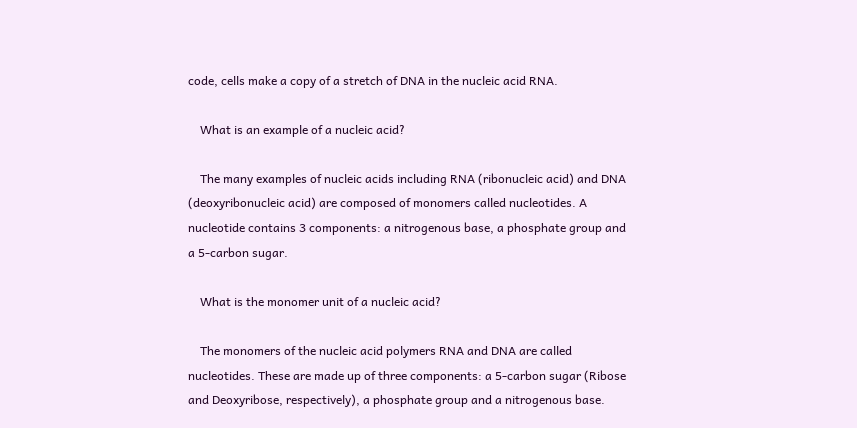code, cells make a copy of a stretch of DNA in the nucleic acid RNA.

    What is an example of a nucleic acid?

    The many examples of nucleic acids including RNA (ribonucleic acid) and DNA (deoxyribonucleic acid) are composed of monomers called nucleotides. A nucleotide contains 3 components: a nitrogenous base, a phosphate group and a 5-carbon sugar.

    What is the monomer unit of a nucleic acid?

    The monomers of the nucleic acid polymers RNA and DNA are called nucleotides. These are made up of three components: a 5-carbon sugar (Ribose and Deoxyribose, respectively), a phosphate group and a nitrogenous base.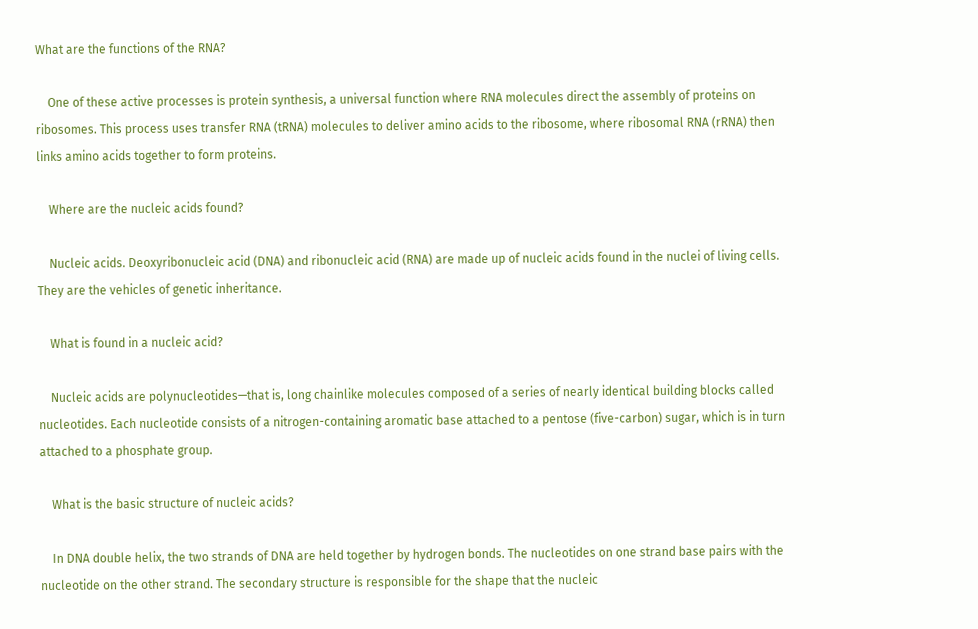What are the functions of the RNA?

    One of these active processes is protein synthesis, a universal function where RNA molecules direct the assembly of proteins on ribosomes. This process uses transfer RNA (tRNA) molecules to deliver amino acids to the ribosome, where ribosomal RNA (rRNA) then links amino acids together to form proteins.

    Where are the nucleic acids found?

    Nucleic acids. Deoxyribonucleic acid (DNA) and ribonucleic acid (RNA) are made up of nucleic acids found in the nuclei of living cells. They are the vehicles of genetic inheritance.

    What is found in a nucleic acid?

    Nucleic acids are polynucleotides—that is, long chainlike molecules composed of a series of nearly identical building blocks called nucleotides. Each nucleotide consists of a nitrogen-containing aromatic base attached to a pentose (five-carbon) sugar, which is in turn attached to a phosphate group.

    What is the basic structure of nucleic acids?

    In DNA double helix, the two strands of DNA are held together by hydrogen bonds. The nucleotides on one strand base pairs with the nucleotide on the other strand. The secondary structure is responsible for the shape that the nucleic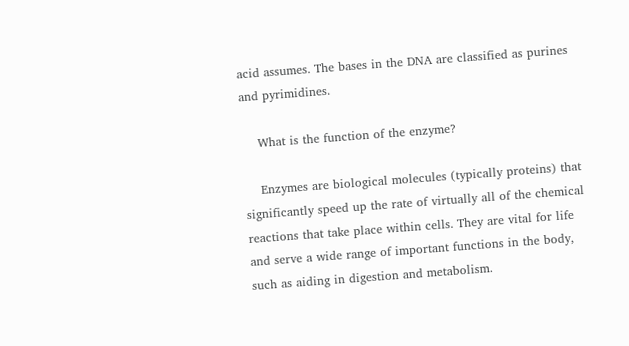acid assumes. The bases in the DNA are classified as purines and pyrimidines.

    What is the function of the enzyme?

    Enzymes are biological molecules (typically proteins) that significantly speed up the rate of virtually all of the chemical reactions that take place within cells. They are vital for life and serve a wide range of important functions in the body, such as aiding in digestion and metabolism.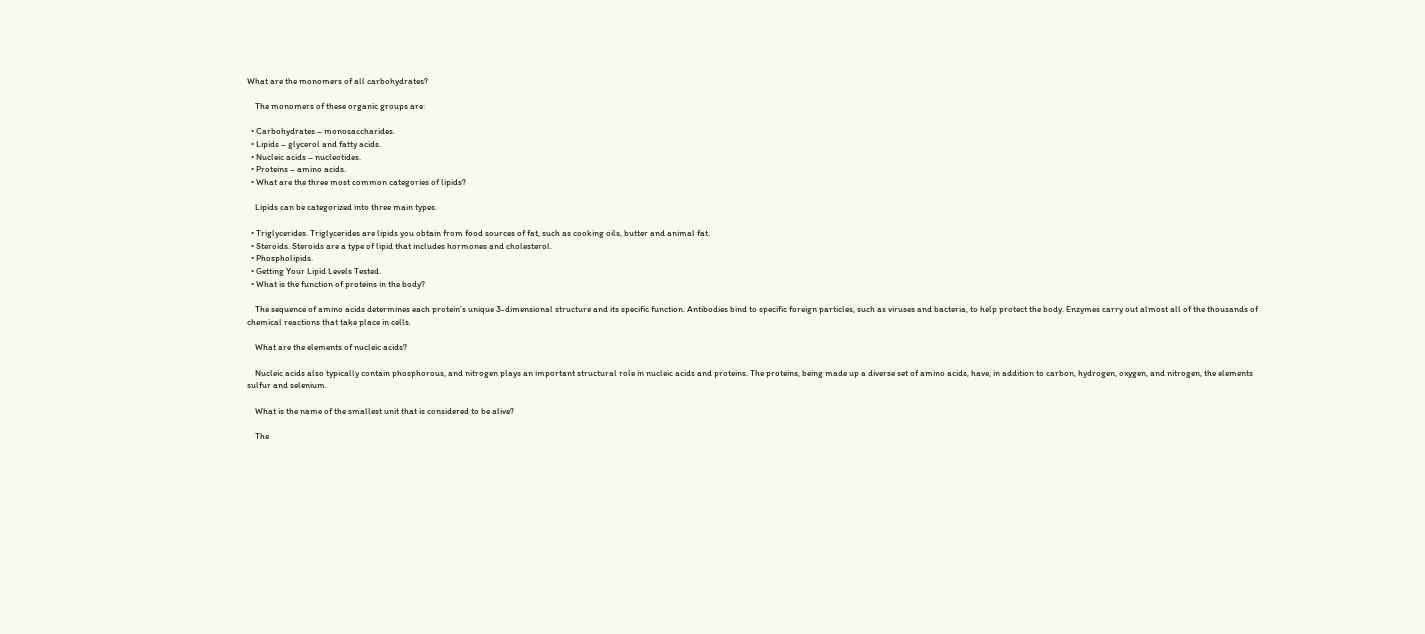What are the monomers of all carbohydrates?

    The monomers of these organic groups are:

  • Carbohydrates – monosaccharides.
  • Lipids – glycerol and fatty acids.
  • Nucleic acids – nucleotides.
  • Proteins – amino acids.
  • What are the three most common categories of lipids?

    Lipids can be categorized into three main types.

  • Triglycerides. Triglycerides are lipids you obtain from food sources of fat, such as cooking oils, butter and animal fat.
  • Steroids. Steroids are a type of lipid that includes hormones and cholesterol.
  • Phospholipids.
  • Getting Your Lipid Levels Tested.
  • What is the function of proteins in the body?

    The sequence of amino acids determines each protein’s unique 3-dimensional structure and its specific function. Antibodies bind to specific foreign particles, such as viruses and bacteria, to help protect the body. Enzymes carry out almost all of the thousands of chemical reactions that take place in cells.

    What are the elements of nucleic acids?

    Nucleic acids also typically contain phosphorous, and nitrogen plays an important structural role in nucleic acids and proteins. The proteins, being made up a diverse set of amino acids, have, in addition to carbon, hydrogen, oxygen, and nitrogen, the elements sulfur and selenium.

    What is the name of the smallest unit that is considered to be alive?

    The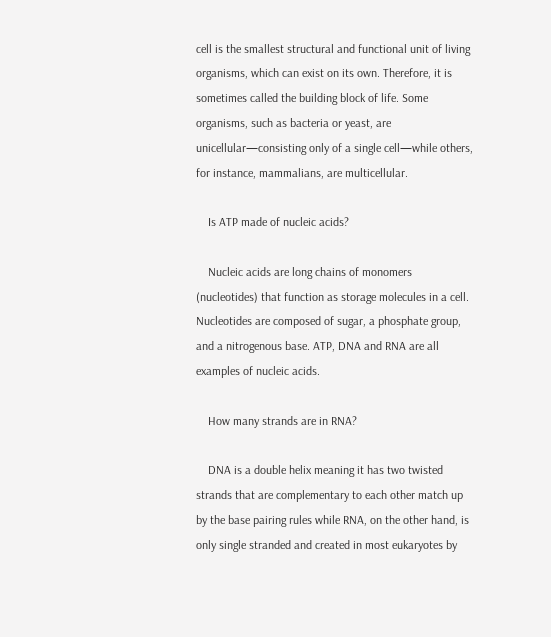cell is the smallest structural and functional unit of living organisms, which can exist on its own. Therefore, it is sometimes called the building block of life. Some organisms, such as bacteria or yeast, are unicellular—consisting only of a single cell—while others, for instance, mammalians, are multicellular.

    Is ATP made of nucleic acids?

    Nucleic acids are long chains of monomers (nucleotides) that function as storage molecules in a cell. Nucleotides are composed of sugar, a phosphate group, and a nitrogenous base. ATP, DNA and RNA are all examples of nucleic acids.

    How many strands are in RNA?

    DNA is a double helix meaning it has two twisted strands that are complementary to each other match up by the base pairing rules while RNA, on the other hand, is only single stranded and created in most eukaryotes by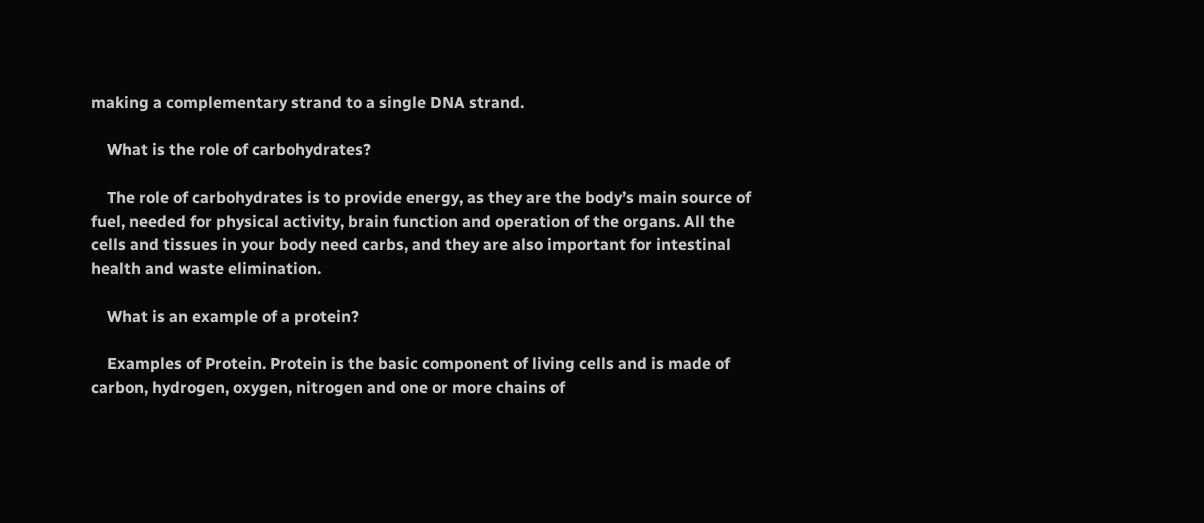making a complementary strand to a single DNA strand.

    What is the role of carbohydrates?

    The role of carbohydrates is to provide energy, as they are the body’s main source of fuel, needed for physical activity, brain function and operation of the organs. All the cells and tissues in your body need carbs, and they are also important for intestinal health and waste elimination.

    What is an example of a protein?

    Examples of Protein. Protein is the basic component of living cells and is made of carbon, hydrogen, oxygen, nitrogen and one or more chains of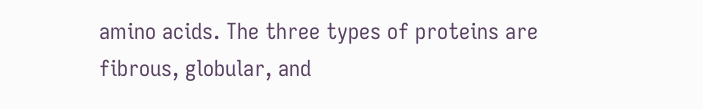amino acids. The three types of proteins are fibrous, globular, and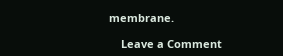membrane.

    Leave a Comment